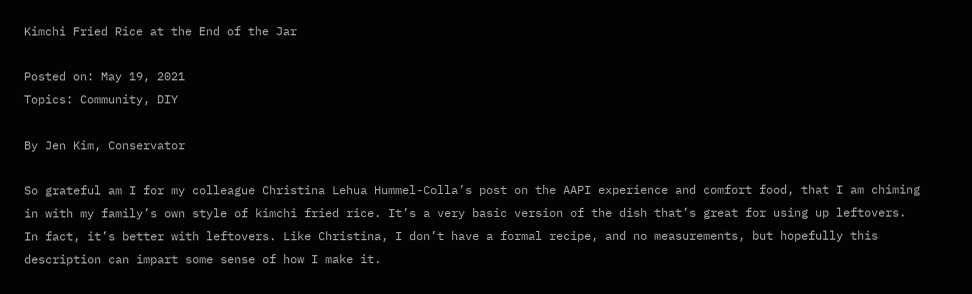Kimchi Fried Rice at the End of the Jar

Posted on: May 19, 2021
Topics: Community, DIY

By Jen Kim, Conservator

So grateful am I for my colleague Christina Lehua Hummel-Colla’s post on the AAPI experience and comfort food, that I am chiming in with my family’s own style of kimchi fried rice. It’s a very basic version of the dish that’s great for using up leftovers. In fact, it’s better with leftovers. Like Christina, I don’t have a formal recipe, and no measurements, but hopefully this description can impart some sense of how I make it.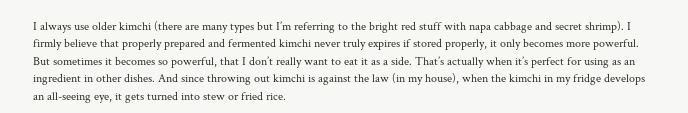I always use older kimchi (there are many types but I’m referring to the bright red stuff with napa cabbage and secret shrimp). I firmly believe that properly prepared and fermented kimchi never truly expires if stored properly, it only becomes more powerful. But sometimes it becomes so powerful, that I don’t really want to eat it as a side. That’s actually when it’s perfect for using as an ingredient in other dishes. And since throwing out kimchi is against the law (in my house), when the kimchi in my fridge develops an all-seeing eye, it gets turned into stew or fried rice.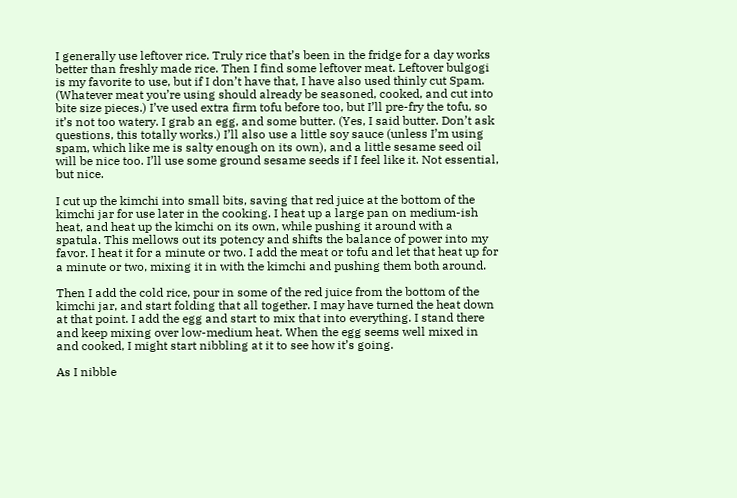I generally use leftover rice. Truly rice that’s been in the fridge for a day works better than freshly made rice. Then I find some leftover meat. Leftover bulgogi is my favorite to use, but if I don’t have that, I have also used thinly cut Spam. (Whatever meat you’re using should already be seasoned, cooked, and cut into bite size pieces.) I’ve used extra firm tofu before too, but I’ll pre-fry the tofu, so it’s not too watery. I grab an egg, and some butter. (Yes, I said butter. Don’t ask questions, this totally works.) I’ll also use a little soy sauce (unless I’m using spam, which like me is salty enough on its own), and a little sesame seed oil will be nice too. I’ll use some ground sesame seeds if I feel like it. Not essential, but nice.

I cut up the kimchi into small bits, saving that red juice at the bottom of the kimchi jar for use later in the cooking. I heat up a large pan on medium-ish heat, and heat up the kimchi on its own, while pushing it around with a spatula. This mellows out its potency and shifts the balance of power into my favor. I heat it for a minute or two. I add the meat or tofu and let that heat up for a minute or two, mixing it in with the kimchi and pushing them both around.

Then I add the cold rice, pour in some of the red juice from the bottom of the kimchi jar, and start folding that all together. I may have turned the heat down at that point. I add the egg and start to mix that into everything. I stand there and keep mixing over low-medium heat. When the egg seems well mixed in and cooked, I might start nibbling at it to see how it’s going.

As I nibble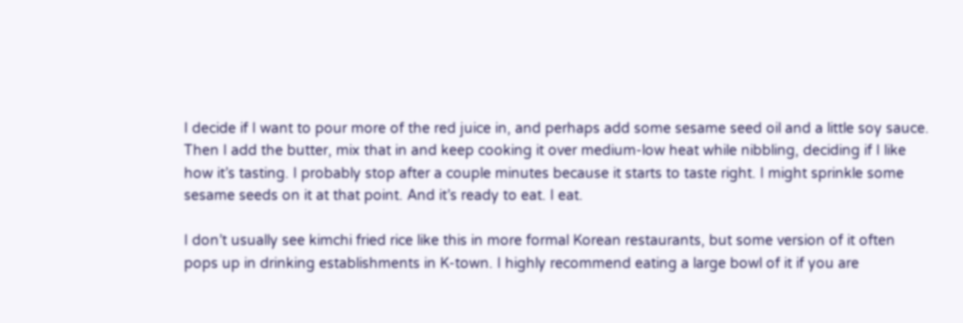I decide if I want to pour more of the red juice in, and perhaps add some sesame seed oil and a little soy sauce. Then I add the butter, mix that in and keep cooking it over medium-low heat while nibbling, deciding if I like how it’s tasting. I probably stop after a couple minutes because it starts to taste right. I might sprinkle some sesame seeds on it at that point. And it’s ready to eat. I eat.

I don’t usually see kimchi fried rice like this in more formal Korean restaurants, but some version of it often pops up in drinking establishments in K-town. I highly recommend eating a large bowl of it if you are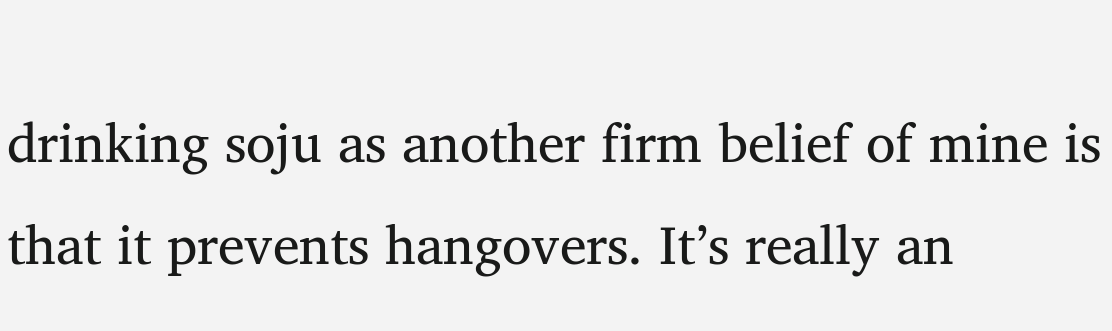drinking soju as another firm belief of mine is that it prevents hangovers. It’s really an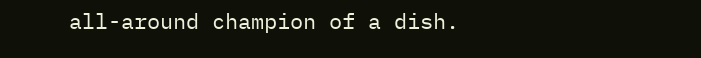all-around champion of a dish.